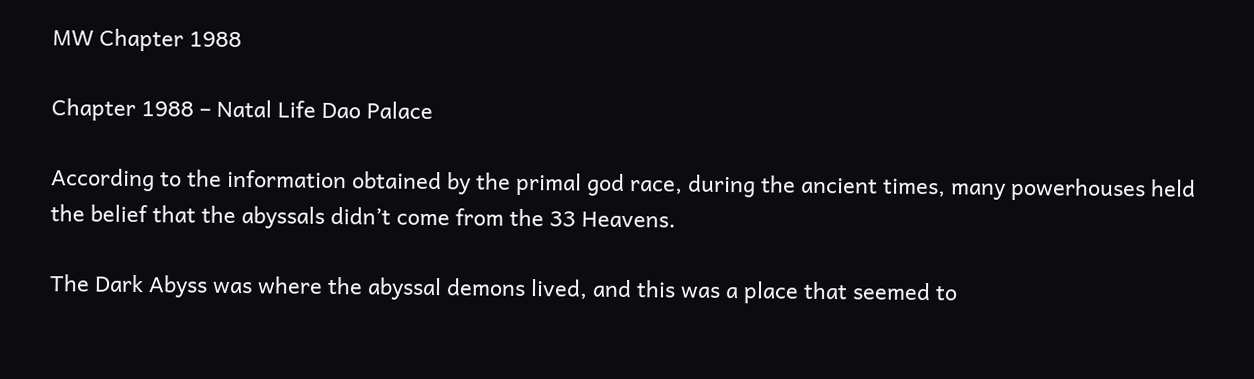MW Chapter 1988

Chapter 1988 – Natal Life Dao Palace

According to the information obtained by the primal god race, during the ancient times, many powerhouses held the belief that the abyssals didn’t come from the 33 Heavens.

The Dark Abyss was where the abyssal demons lived, and this was a place that seemed to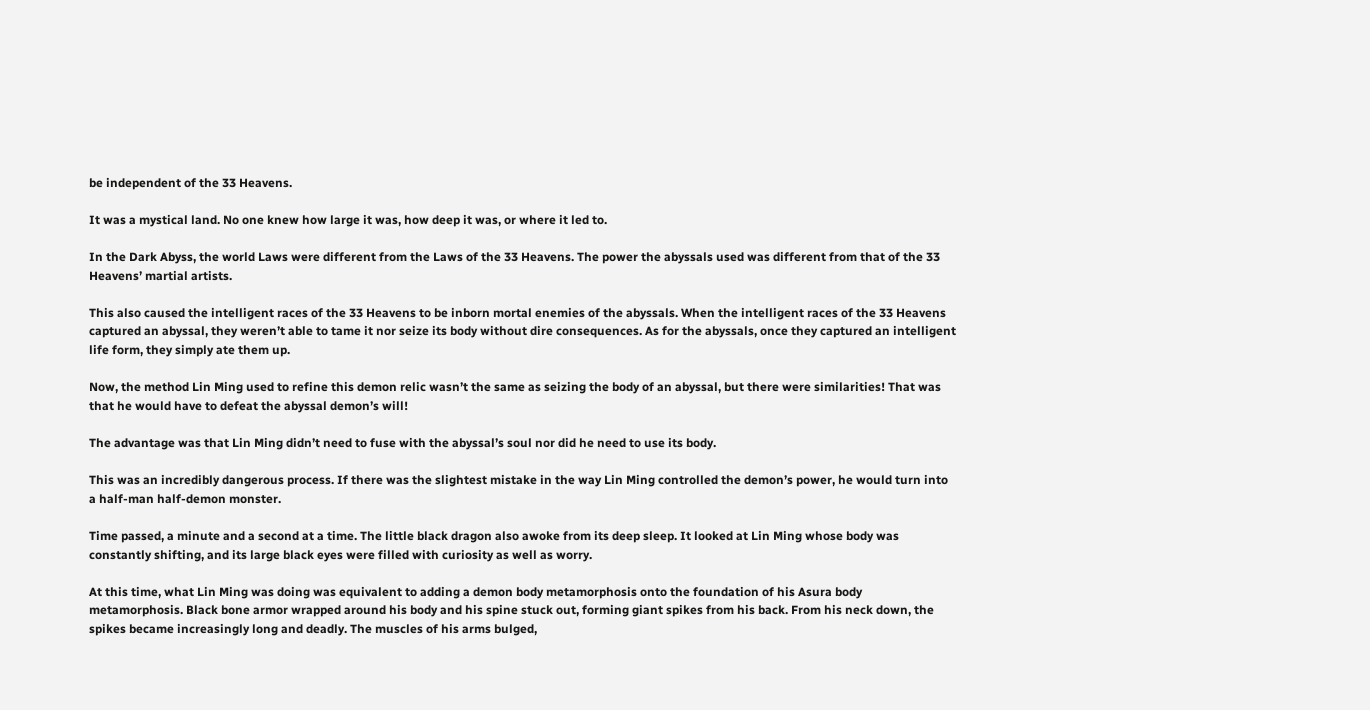be independent of the 33 Heavens.

It was a mystical land. No one knew how large it was, how deep it was, or where it led to.

In the Dark Abyss, the world Laws were different from the Laws of the 33 Heavens. The power the abyssals used was different from that of the 33 Heavens’ martial artists.

This also caused the intelligent races of the 33 Heavens to be inborn mortal enemies of the abyssals. When the intelligent races of the 33 Heavens captured an abyssal, they weren’t able to tame it nor seize its body without dire consequences. As for the abyssals, once they captured an intelligent life form, they simply ate them up.

Now, the method Lin Ming used to refine this demon relic wasn’t the same as seizing the body of an abyssal, but there were similarities! That was that he would have to defeat the abyssal demon’s will!

The advantage was that Lin Ming didn’t need to fuse with the abyssal’s soul nor did he need to use its body.

This was an incredibly dangerous process. If there was the slightest mistake in the way Lin Ming controlled the demon’s power, he would turn into a half-man half-demon monster.

Time passed, a minute and a second at a time. The little black dragon also awoke from its deep sleep. It looked at Lin Ming whose body was constantly shifting, and its large black eyes were filled with curiosity as well as worry.

At this time, what Lin Ming was doing was equivalent to adding a demon body metamorphosis onto the foundation of his Asura body metamorphosis. Black bone armor wrapped around his body and his spine stuck out, forming giant spikes from his back. From his neck down, the spikes became increasingly long and deadly. The muscles of his arms bulged,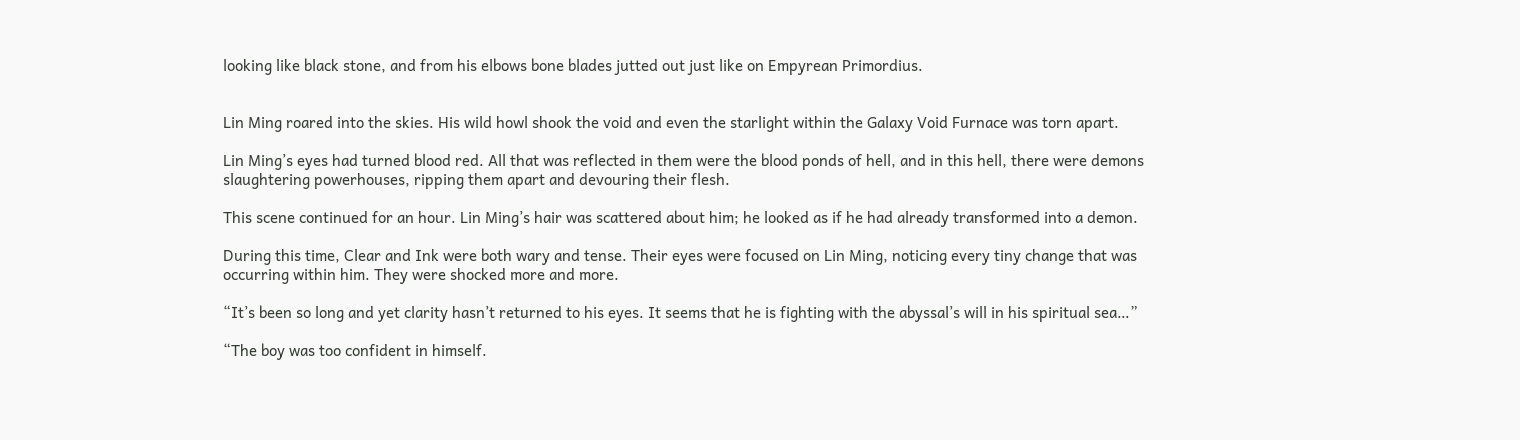looking like black stone, and from his elbows bone blades jutted out just like on Empyrean Primordius.


Lin Ming roared into the skies. His wild howl shook the void and even the starlight within the Galaxy Void Furnace was torn apart.

Lin Ming’s eyes had turned blood red. All that was reflected in them were the blood ponds of hell, and in this hell, there were demons slaughtering powerhouses, ripping them apart and devouring their flesh.

This scene continued for an hour. Lin Ming’s hair was scattered about him; he looked as if he had already transformed into a demon.

During this time, Clear and Ink were both wary and tense. Their eyes were focused on Lin Ming, noticing every tiny change that was occurring within him. They were shocked more and more.

“It’s been so long and yet clarity hasn’t returned to his eyes. It seems that he is fighting with the abyssal’s will in his spiritual sea…”

“The boy was too confident in himself.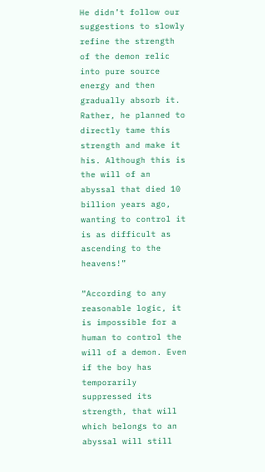He didn’t follow our suggestions to slowly refine the strength of the demon relic into pure source energy and then gradually absorb it. Rather, he planned to directly tame this strength and make it his. Although this is the will of an abyssal that died 10 billion years ago, wanting to control it is as difficult as ascending to the heavens!”

“According to any reasonable logic, it is impossible for a human to control the will of a demon. Even if the boy has temporarily suppressed its strength, that will which belongs to an abyssal will still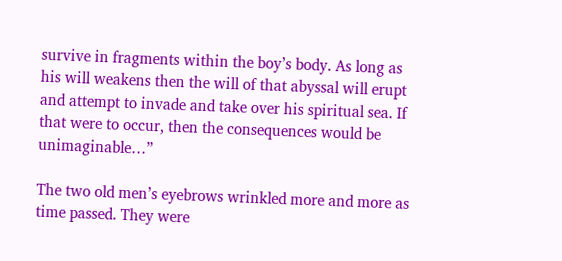survive in fragments within the boy’s body. As long as his will weakens then the will of that abyssal will erupt and attempt to invade and take over his spiritual sea. If that were to occur, then the consequences would be unimaginable…”

The two old men’s eyebrows wrinkled more and more as time passed. They were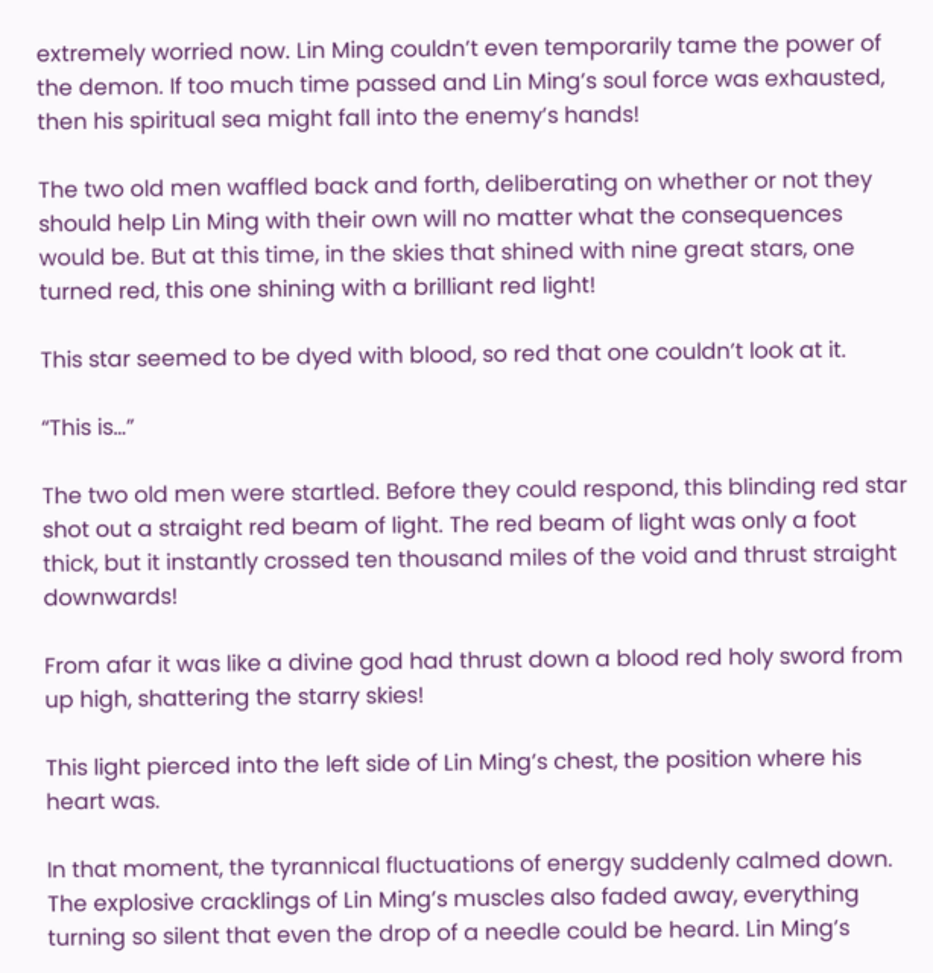extremely worried now. Lin Ming couldn’t even temporarily tame the power of the demon. If too much time passed and Lin Ming’s soul force was exhausted, then his spiritual sea might fall into the enemy’s hands!

The two old men waffled back and forth, deliberating on whether or not they should help Lin Ming with their own will no matter what the consequences would be. But at this time, in the skies that shined with nine great stars, one turned red, this one shining with a brilliant red light!

This star seemed to be dyed with blood, so red that one couldn’t look at it.

“This is…”

The two old men were startled. Before they could respond, this blinding red star shot out a straight red beam of light. The red beam of light was only a foot thick, but it instantly crossed ten thousand miles of the void and thrust straight downwards!

From afar it was like a divine god had thrust down a blood red holy sword from up high, shattering the starry skies!

This light pierced into the left side of Lin Ming’s chest, the position where his heart was.

In that moment, the tyrannical fluctuations of energy suddenly calmed down. The explosive cracklings of Lin Ming’s muscles also faded away, everything turning so silent that even the drop of a needle could be heard. Lin Ming’s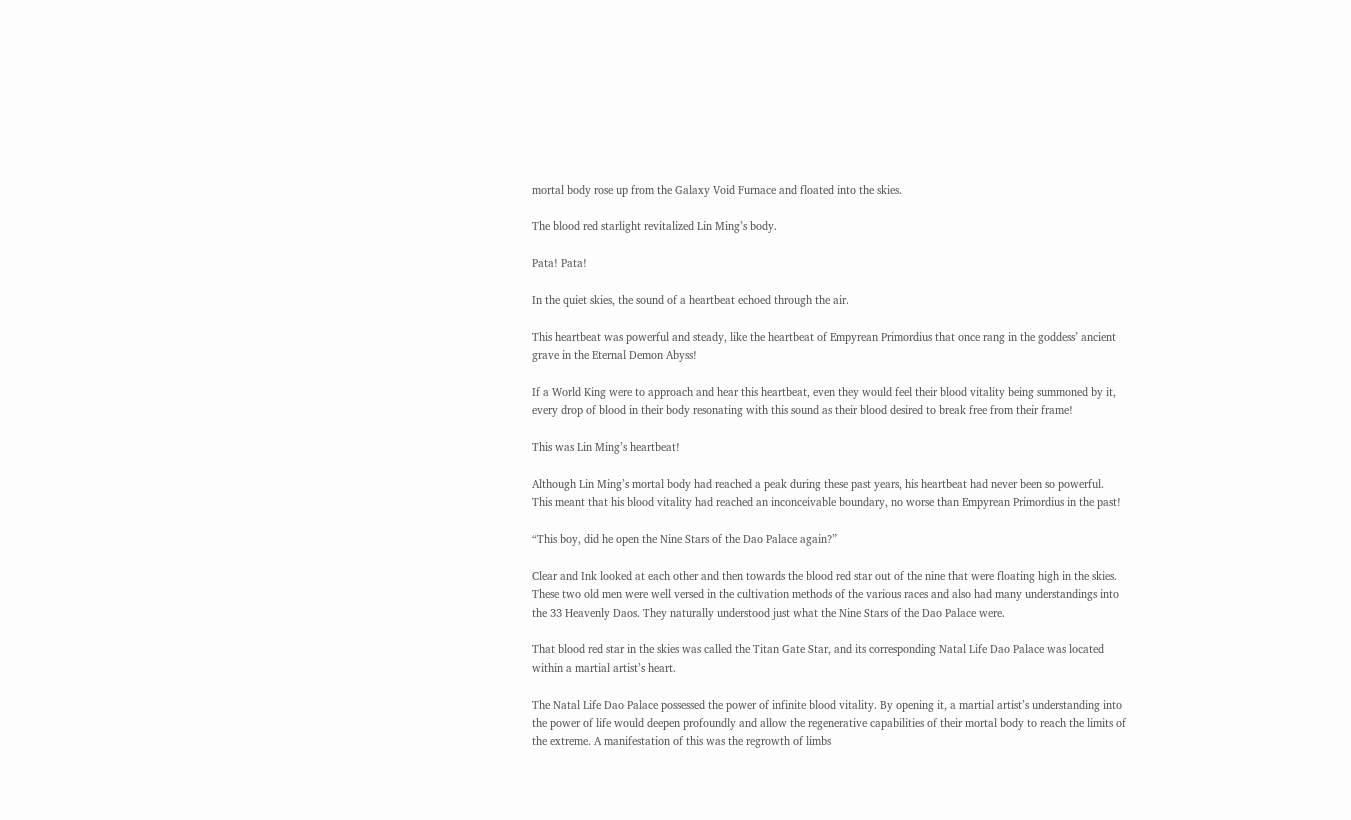mortal body rose up from the Galaxy Void Furnace and floated into the skies.

The blood red starlight revitalized Lin Ming’s body.

Pata! Pata!

In the quiet skies, the sound of a heartbeat echoed through the air.

This heartbeat was powerful and steady, like the heartbeat of Empyrean Primordius that once rang in the goddess’ ancient grave in the Eternal Demon Abyss!

If a World King were to approach and hear this heartbeat, even they would feel their blood vitality being summoned by it, every drop of blood in their body resonating with this sound as their blood desired to break free from their frame!

This was Lin Ming’s heartbeat!

Although Lin Ming’s mortal body had reached a peak during these past years, his heartbeat had never been so powerful. This meant that his blood vitality had reached an inconceivable boundary, no worse than Empyrean Primordius in the past!

“This boy, did he open the Nine Stars of the Dao Palace again?”

Clear and Ink looked at each other and then towards the blood red star out of the nine that were floating high in the skies. These two old men were well versed in the cultivation methods of the various races and also had many understandings into the 33 Heavenly Daos. They naturally understood just what the Nine Stars of the Dao Palace were.

That blood red star in the skies was called the Titan Gate Star, and its corresponding Natal Life Dao Palace was located within a martial artist’s heart.

The Natal Life Dao Palace possessed the power of infinite blood vitality. By opening it, a martial artist’s understanding into the power of life would deepen profoundly and allow the regenerative capabilities of their mortal body to reach the limits of the extreme. A manifestation of this was the regrowth of limbs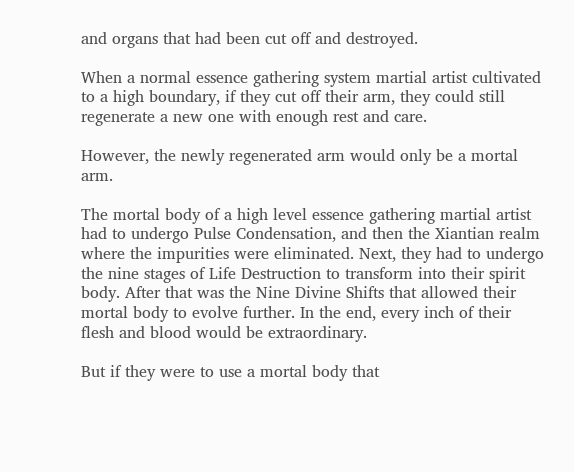and organs that had been cut off and destroyed.

When a normal essence gathering system martial artist cultivated to a high boundary, if they cut off their arm, they could still regenerate a new one with enough rest and care.

However, the newly regenerated arm would only be a mortal arm.

The mortal body of a high level essence gathering martial artist had to undergo Pulse Condensation, and then the Xiantian realm where the impurities were eliminated. Next, they had to undergo the nine stages of Life Destruction to transform into their spirit body. After that was the Nine Divine Shifts that allowed their mortal body to evolve further. In the end, every inch of their flesh and blood would be extraordinary.

But if they were to use a mortal body that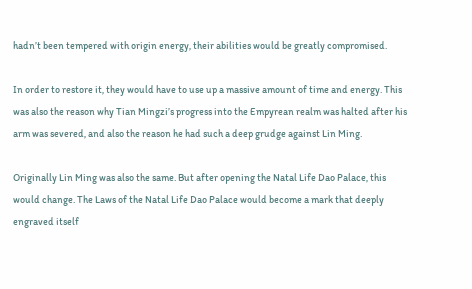hadn’t been tempered with origin energy, their abilities would be greatly compromised.

In order to restore it, they would have to use up a massive amount of time and energy. This was also the reason why Tian Mingzi’s progress into the Empyrean realm was halted after his arm was severed, and also the reason he had such a deep grudge against Lin Ming.

Originally Lin Ming was also the same. But after opening the Natal Life Dao Palace, this would change. The Laws of the Natal Life Dao Palace would become a mark that deeply engraved itself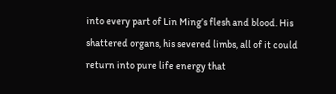into every part of Lin Ming’s flesh and blood. His shattered organs, his severed limbs, all of it could return into pure life energy that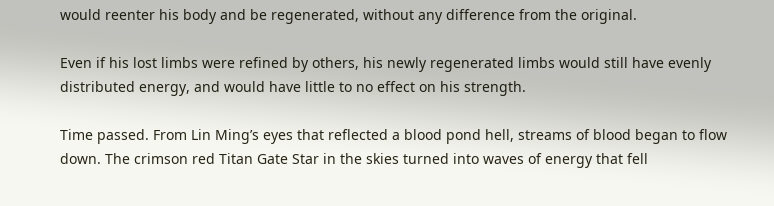would reenter his body and be regenerated, without any difference from the original.

Even if his lost limbs were refined by others, his newly regenerated limbs would still have evenly distributed energy, and would have little to no effect on his strength.

Time passed. From Lin Ming’s eyes that reflected a blood pond hell, streams of blood began to flow down. The crimson red Titan Gate Star in the skies turned into waves of energy that fell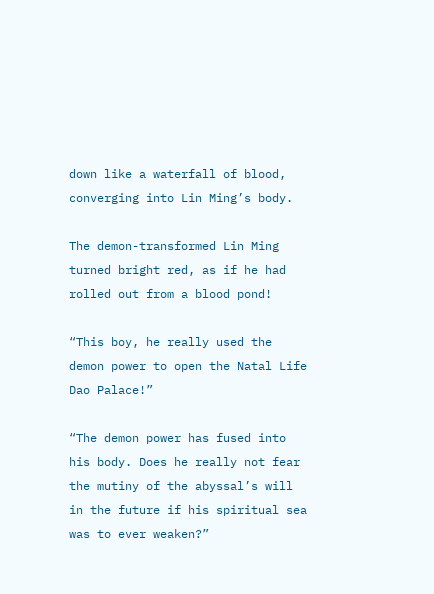down like a waterfall of blood, converging into Lin Ming’s body.

The demon-transformed Lin Ming turned bright red, as if he had rolled out from a blood pond!

“This boy, he really used the demon power to open the Natal Life Dao Palace!”

“The demon power has fused into his body. Does he really not fear the mutiny of the abyssal’s will in the future if his spiritual sea was to ever weaken?”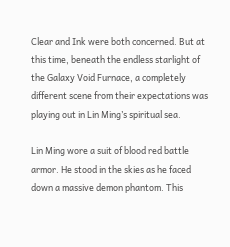Clear and Ink were both concerned. But at this time, beneath the endless starlight of the Galaxy Void Furnace, a completely different scene from their expectations was playing out in Lin Ming’s spiritual sea.

Lin Ming wore a suit of blood red battle armor. He stood in the skies as he faced down a massive demon phantom. This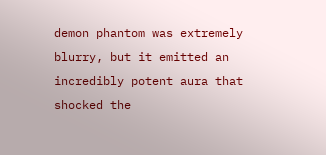demon phantom was extremely blurry, but it emitted an incredibly potent aura that shocked the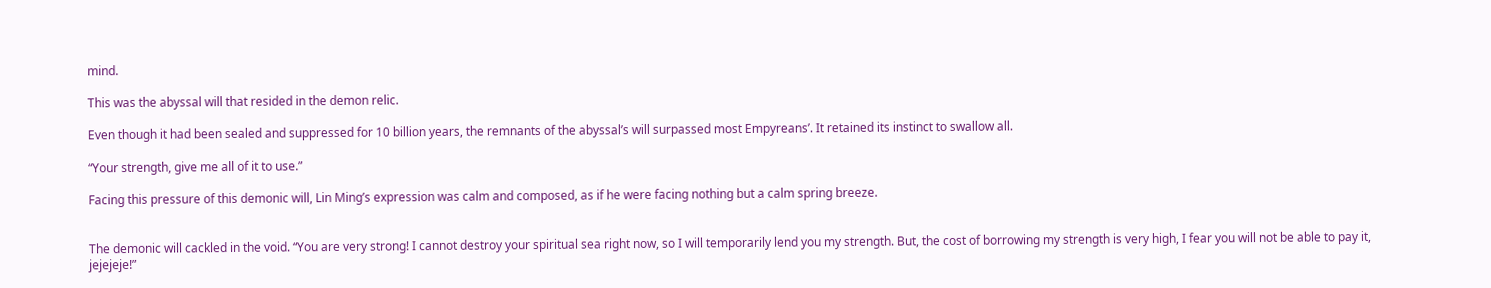mind.

This was the abyssal will that resided in the demon relic.

Even though it had been sealed and suppressed for 10 billion years, the remnants of the abyssal’s will surpassed most Empyreans’. It retained its instinct to swallow all.

“Your strength, give me all of it to use.”

Facing this pressure of this demonic will, Lin Ming’s expression was calm and composed, as if he were facing nothing but a calm spring breeze.


The demonic will cackled in the void. “You are very strong! I cannot destroy your spiritual sea right now, so I will temporarily lend you my strength. But, the cost of borrowing my strength is very high, I fear you will not be able to pay it, jejejeje!”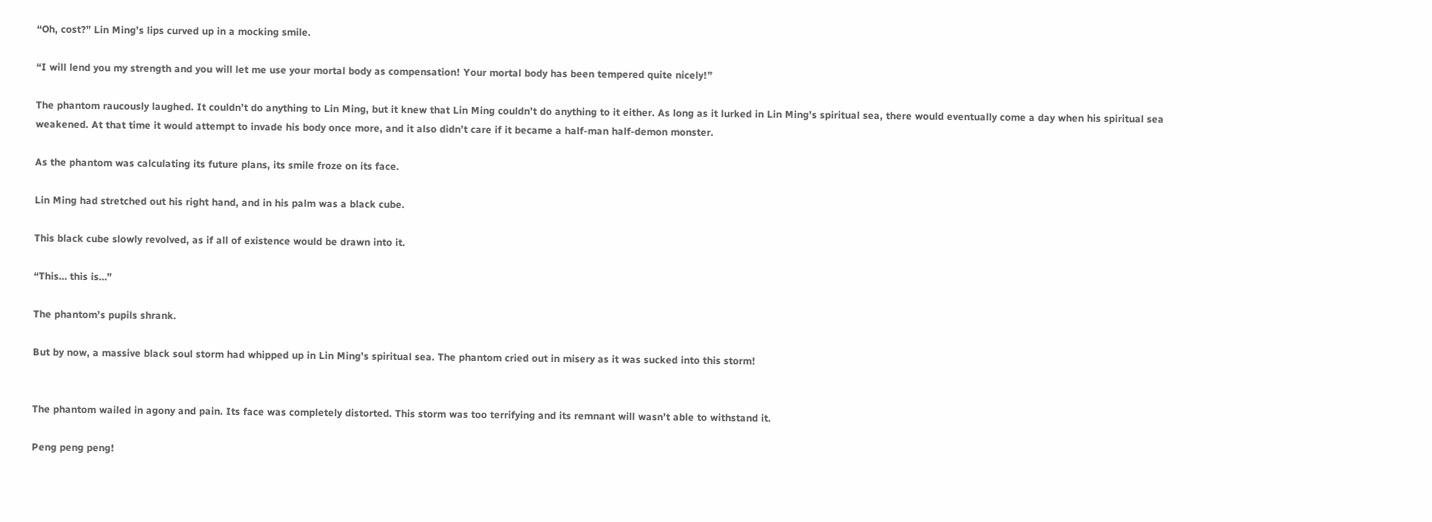“Oh, cost?” Lin Ming’s lips curved up in a mocking smile.

“I will lend you my strength and you will let me use your mortal body as compensation! Your mortal body has been tempered quite nicely!”

The phantom raucously laughed. It couldn’t do anything to Lin Ming, but it knew that Lin Ming couldn’t do anything to it either. As long as it lurked in Lin Ming’s spiritual sea, there would eventually come a day when his spiritual sea weakened. At that time it would attempt to invade his body once more, and it also didn’t care if it became a half-man half-demon monster.

As the phantom was calculating its future plans, its smile froze on its face.

Lin Ming had stretched out his right hand, and in his palm was a black cube.

This black cube slowly revolved, as if all of existence would be drawn into it.

“This… this is…”

The phantom’s pupils shrank.

But by now, a massive black soul storm had whipped up in Lin Ming’s spiritual sea. The phantom cried out in misery as it was sucked into this storm!


The phantom wailed in agony and pain. Its face was completely distorted. This storm was too terrifying and its remnant will wasn’t able to withstand it.

Peng peng peng!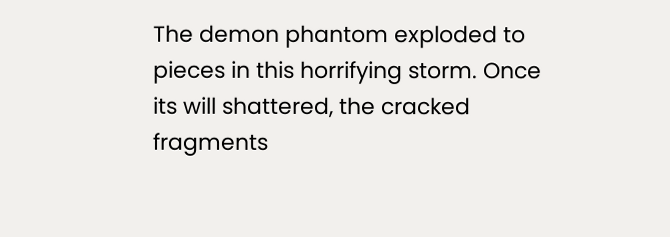The demon phantom exploded to pieces in this horrifying storm. Once its will shattered, the cracked fragments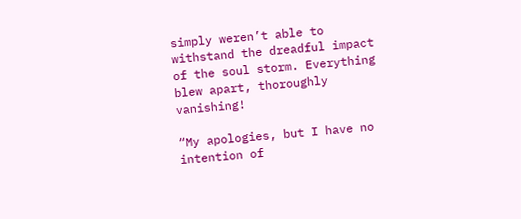simply weren’t able to withstand the dreadful impact of the soul storm. Everything blew apart, thoroughly vanishing!

“My apologies, but I have no intention of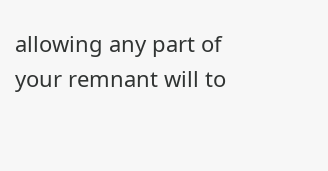allowing any part of your remnant will to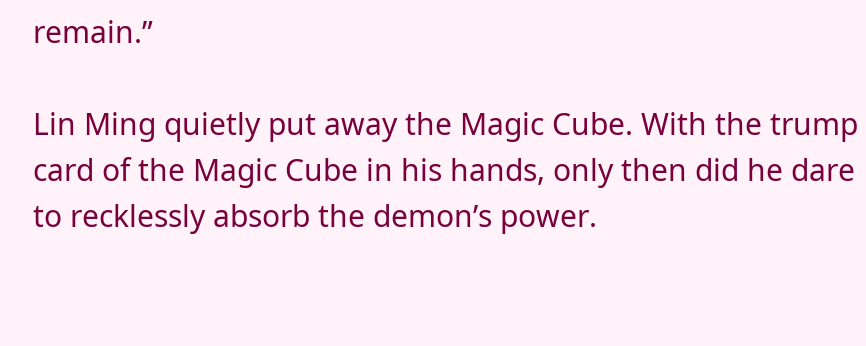remain.”

Lin Ming quietly put away the Magic Cube. With the trump card of the Magic Cube in his hands, only then did he dare to recklessly absorb the demon’s power.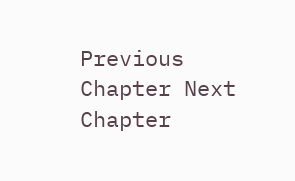Previous Chapter Next Chapter